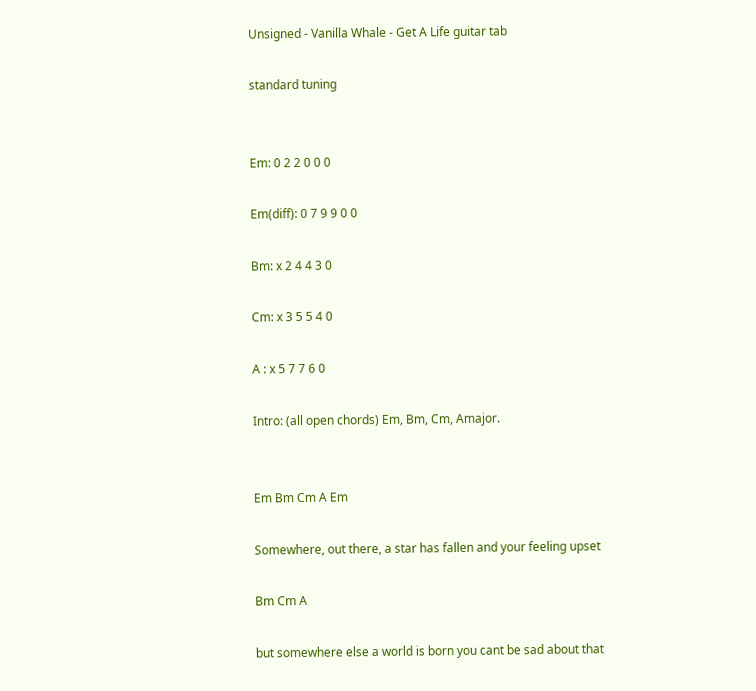Unsigned - Vanilla Whale - Get A Life guitar tab

standard tuning


Em: 0 2 2 0 0 0

Em(diff): 0 7 9 9 0 0

Bm: x 2 4 4 3 0

Cm: x 3 5 5 4 0

A : x 5 7 7 6 0

Intro: (all open chords) Em, Bm, Cm, Amajor.


Em Bm Cm A Em

Somewhere, out there, a star has fallen and your feeling upset

Bm Cm A

but somewhere else a world is born you cant be sad about that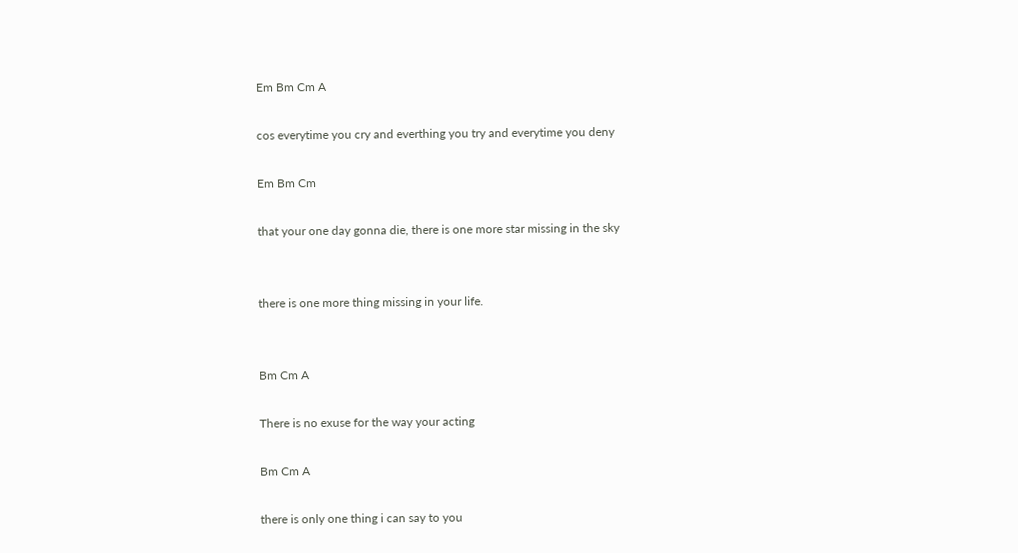Em Bm Cm A

cos everytime you cry and everthing you try and everytime you deny

Em Bm Cm

that your one day gonna die, there is one more star missing in the sky


there is one more thing missing in your life.


Bm Cm A

There is no exuse for the way your acting

Bm Cm A

there is only one thing i can say to you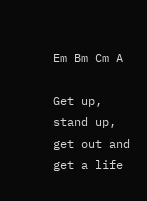Em Bm Cm A

Get up, stand up, get out and get a life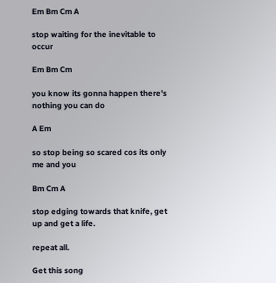Em Bm Cm A

stop waiting for the inevitable to occur

Em Bm Cm

you know its gonna happen there's nothing you can do

A Em

so stop being so scared cos its only me and you

Bm Cm A

stop edging towards that knife, get up and get a life.

repeat all.

Get this song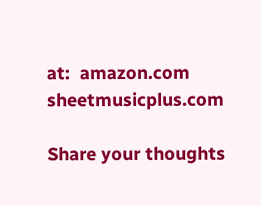at:  amazon.com sheetmusicplus.com

Share your thoughts